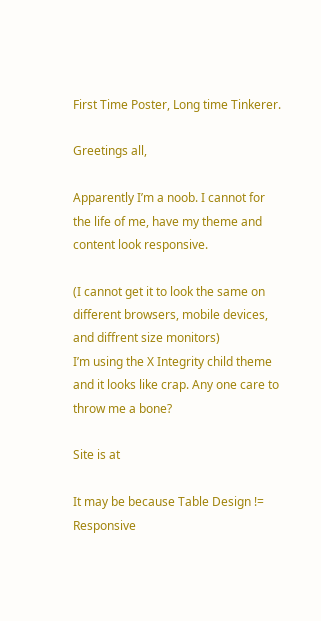First Time Poster, Long time Tinkerer.

Greetings all,

Apparently I’m a noob. I cannot for the life of me, have my theme and content look responsive.

(I cannot get it to look the same on different browsers, mobile devices, and diffrent size monitors)
I’m using the X Integrity child theme and it looks like crap. Any one care to throw me a bone?

Site is at

It may be because Table Design != Responsive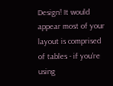Design! It would appear most of your layout is comprised of tables - if you’re using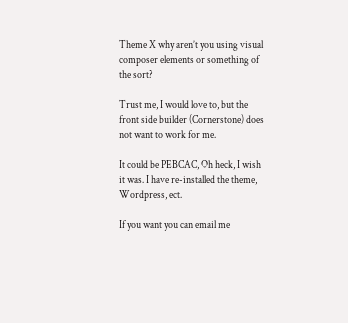Theme X why aren’t you using visual composer elements or something of the sort?

Trust me, I would love to, but the front side builder (Cornerstone) does not want to work for me.

It could be PEBCAC, Oh heck, I wish it was. I have re-installed the theme, Wordpress, ect.

If you want you can email me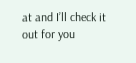at and I’ll check it out for you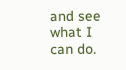and see what I can do.